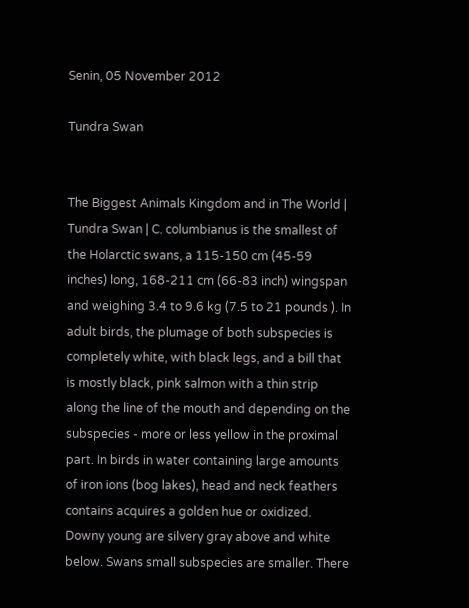Senin, 05 November 2012

Tundra Swan


The Biggest Animals Kingdom and in The World | Tundra Swan | C. columbianus is the smallest of the Holarctic swans, a 115-150 cm (45-59 inches) long, 168-211 cm (66-83 inch) wingspan and weighing 3.4 to 9.6 kg (7.5 to 21 pounds ). In adult birds, the plumage of both subspecies is completely white, with black legs, and a bill that is mostly black, pink salmon with a thin strip along the line of the mouth and depending on the subspecies - more or less yellow in the proximal part. In birds in water containing large amounts of iron ions (bog lakes), head and neck feathers contains acquires a golden hue or oxidized. Downy young are silvery gray above and white below. Swans small subspecies are smaller. There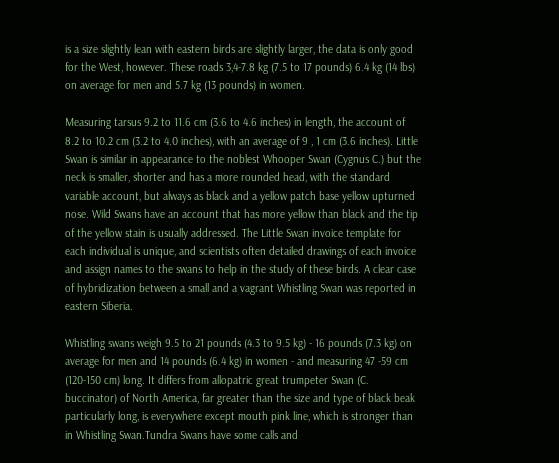is a size slightly lean with eastern birds are slightly larger, the data is only good for the West, however. These roads 3,4-7.8 kg (7.5 to 17 pounds) 6.4 kg (14 lbs) on average for men and 5.7 kg (13 pounds) in women.

Measuring tarsus 9.2 to 11.6 cm (3.6 to 4.6 inches) in length, the account of 8.2 to 10.2 cm (3.2 to 4.0 inches), with an average of 9 , 1 cm (3.6 inches). Little Swan is similar in appearance to the noblest Whooper Swan (Cygnus C.) but the neck is smaller, shorter and has a more rounded head, with the standard variable account, but always as black and a yellow patch base yellow upturned nose. Wild Swans have an account that has more yellow than black and the tip of the yellow stain is usually addressed. The Little Swan invoice template for each individual is unique, and scientists often detailed drawings of each invoice and assign names to the swans to help in the study of these birds. A clear case of hybridization between a small and a vagrant Whistling Swan was reported in eastern Siberia.

Whistling swans weigh 9.5 to 21 pounds (4.3 to 9.5 kg) - 16 pounds (7.3 kg) on average for men and 14 pounds (6.4 kg) in women - and measuring 47 -59 cm (120-150 cm) long. It differs from allopatric great trumpeter Swan (C. buccinator) of North America, far greater than the size and type of black beak particularly long, is everywhere except mouth pink line, which is stronger than in Whistling Swan.Tundra Swans have some calls and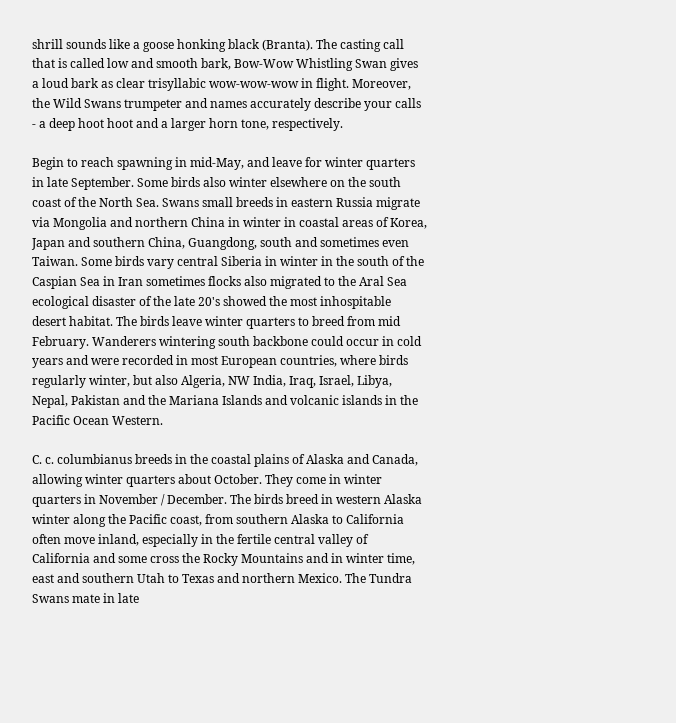shrill sounds like a goose honking black (Branta). The casting call that is called low and smooth bark, Bow-Wow Whistling Swan gives a loud bark as clear trisyllabic wow-wow-wow in flight. Moreover, the Wild Swans trumpeter and names accurately describe your calls - a deep hoot hoot and a larger horn tone, respectively.

Begin to reach spawning in mid-May, and leave for winter quarters in late September. Some birds also winter elsewhere on the south coast of the North Sea. Swans small breeds in eastern Russia migrate via Mongolia and northern China in winter in coastal areas of Korea, Japan and southern China, Guangdong, south and sometimes even Taiwan. Some birds vary central Siberia in winter in the south of the Caspian Sea in Iran sometimes flocks also migrated to the Aral Sea ecological disaster of the late 20's showed the most inhospitable desert habitat. The birds leave winter quarters to breed from mid February. Wanderers wintering south backbone could occur in cold years and were recorded in most European countries, where birds regularly winter, but also Algeria, NW India, Iraq, Israel, Libya, Nepal, Pakistan and the Mariana Islands and volcanic islands in the Pacific Ocean Western.

C. c. columbianus breeds in the coastal plains of Alaska and Canada, allowing winter quarters about October. They come in winter quarters in November / December. The birds breed in western Alaska winter along the Pacific coast, from southern Alaska to California often move inland, especially in the fertile central valley of California and some cross the Rocky Mountains and in winter time, east and southern Utah to Texas and northern Mexico. The Tundra Swans mate in late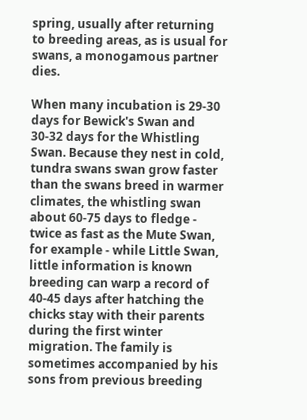spring, usually after returning to breeding areas, as is usual for swans, a monogamous partner dies.

When many incubation is 29-30 days for Bewick's Swan and 30-32 days for the Whistling Swan. Because they nest in cold, tundra swans swan grow faster than the swans breed in warmer climates, the whistling swan about 60-75 days to fledge - twice as fast as the Mute Swan, for example - while Little Swan, little information is known breeding can warp a record of 40-45 days after hatching the chicks stay with their parents during the first winter migration. The family is sometimes accompanied by his sons from previous breeding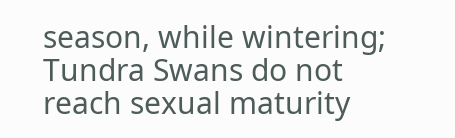season, while wintering; Tundra Swans do not reach sexual maturity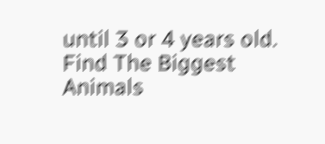until 3 or 4 years old.
Find The Biggest Animals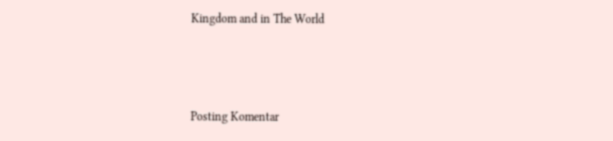Kingdom and in The World



Posting Komentar